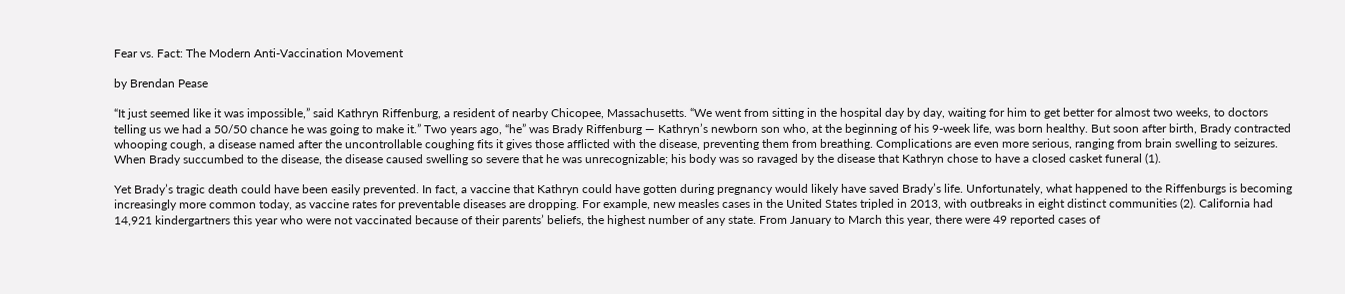Fear vs. Fact: The Modern Anti-Vaccination Movement

by Brendan Pease

“It just seemed like it was impossible,” said Kathryn Riffenburg, a resident of nearby Chicopee, Massachusetts. “We went from sitting in the hospital day by day, waiting for him to get better for almost two weeks, to doctors telling us we had a 50/50 chance he was going to make it.” Two years ago, “he” was Brady Riffenburg — Kathryn’s newborn son who, at the beginning of his 9-week life, was born healthy. But soon after birth, Brady contracted whooping cough, a disease named after the uncontrollable coughing fits it gives those afflicted with the disease, preventing them from breathing. Complications are even more serious, ranging from brain swelling to seizures. When Brady succumbed to the disease, the disease caused swelling so severe that he was unrecognizable; his body was so ravaged by the disease that Kathryn chose to have a closed casket funeral (1).

Yet Brady’s tragic death could have been easily prevented. In fact, a vaccine that Kathryn could have gotten during pregnancy would likely have saved Brady’s life. Unfortunately, what happened to the Riffenburgs is becoming increasingly more common today, as vaccine rates for preventable diseases are dropping. For example, new measles cases in the United States tripled in 2013, with outbreaks in eight distinct communities (2). California had 14,921 kindergartners this year who were not vaccinated because of their parents’ beliefs, the highest number of any state. From January to March this year, there were 49 reported cases of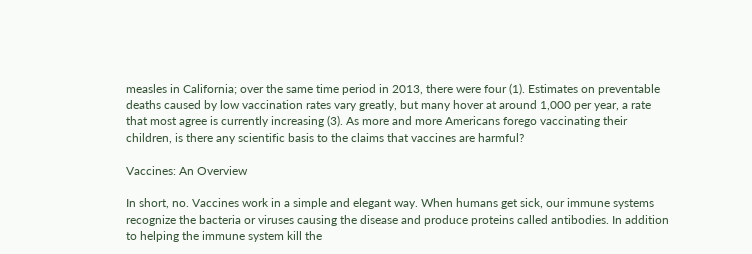measles in California; over the same time period in 2013, there were four (1). Estimates on preventable deaths caused by low vaccination rates vary greatly, but many hover at around 1,000 per year, a rate that most agree is currently increasing (3). As more and more Americans forego vaccinating their children, is there any scientific basis to the claims that vaccines are harmful?

Vaccines: An Overview

In short, no. Vaccines work in a simple and elegant way. When humans get sick, our immune systems recognize the bacteria or viruses causing the disease and produce proteins called antibodies. In addition to helping the immune system kill the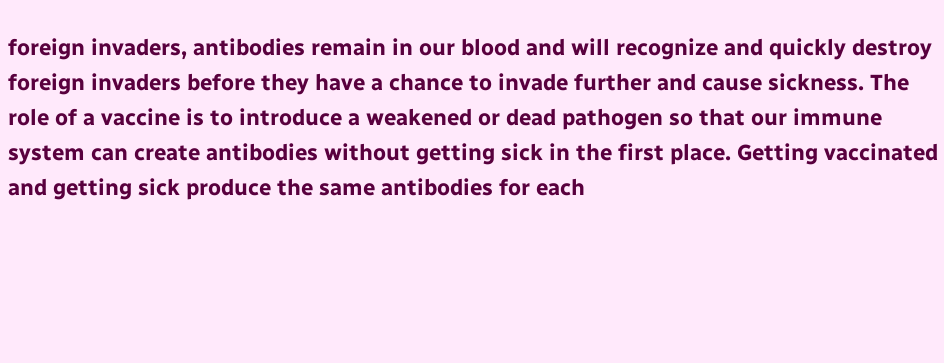foreign invaders, antibodies remain in our blood and will recognize and quickly destroy foreign invaders before they have a chance to invade further and cause sickness. The role of a vaccine is to introduce a weakened or dead pathogen so that our immune system can create antibodies without getting sick in the first place. Getting vaccinated and getting sick produce the same antibodies for each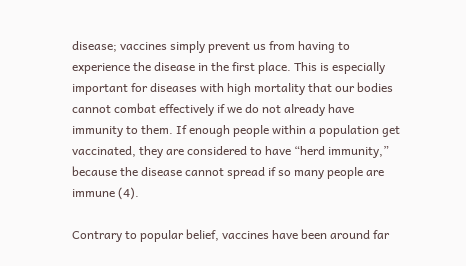disease; vaccines simply prevent us from having to experience the disease in the first place. This is especially important for diseases with high mortality that our bodies cannot combat effectively if we do not already have immunity to them. If enough people within a population get vaccinated, they are considered to have “herd immunity,” because the disease cannot spread if so many people are immune (4).

Contrary to popular belief, vaccines have been around far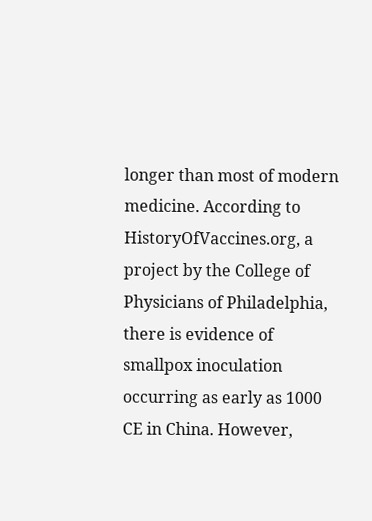longer than most of modern medicine. According to HistoryOfVaccines.org, a project by the College of Physicians of Philadelphia, there is evidence of smallpox inoculation occurring as early as 1000 CE in China. However,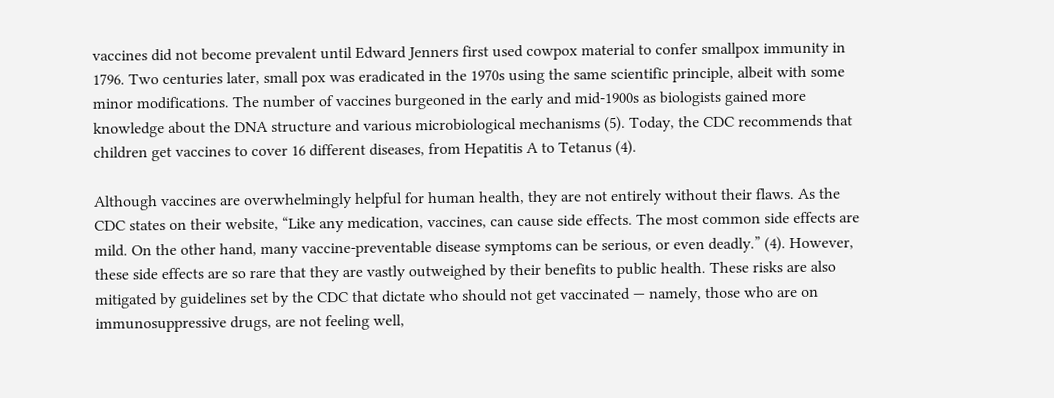vaccines did not become prevalent until Edward Jenners first used cowpox material to confer smallpox immunity in 1796. Two centuries later, small pox was eradicated in the 1970s using the same scientific principle, albeit with some minor modifications. The number of vaccines burgeoned in the early and mid-1900s as biologists gained more knowledge about the DNA structure and various microbiological mechanisms (5). Today, the CDC recommends that children get vaccines to cover 16 different diseases, from Hepatitis A to Tetanus (4).

Although vaccines are overwhelmingly helpful for human health, they are not entirely without their flaws. As the CDC states on their website, “Like any medication, vaccines, can cause side effects. The most common side effects are mild. On the other hand, many vaccine-preventable disease symptoms can be serious, or even deadly.” (4). However, these side effects are so rare that they are vastly outweighed by their benefits to public health. These risks are also mitigated by guidelines set by the CDC that dictate who should not get vaccinated — namely, those who are on immunosuppressive drugs, are not feeling well,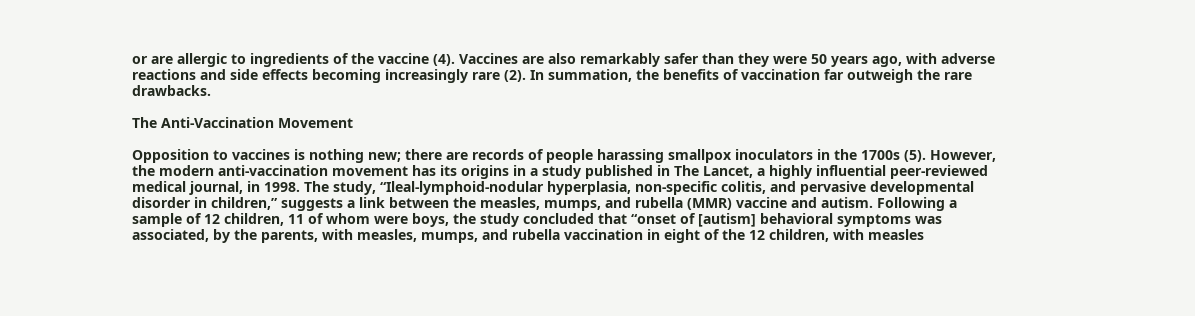or are allergic to ingredients of the vaccine (4). Vaccines are also remarkably safer than they were 50 years ago, with adverse reactions and side effects becoming increasingly rare (2). In summation, the benefits of vaccination far outweigh the rare drawbacks.

The Anti-Vaccination Movement

Opposition to vaccines is nothing new; there are records of people harassing smallpox inoculators in the 1700s (5). However, the modern anti-vaccination movement has its origins in a study published in The Lancet, a highly influential peer-reviewed medical journal, in 1998. The study, “Ileal-lymphoid-nodular hyperplasia, non-specific colitis, and pervasive developmental disorder in children,” suggests a link between the measles, mumps, and rubella (MMR) vaccine and autism. Following a sample of 12 children, 11 of whom were boys, the study concluded that “onset of [autism] behavioral symptoms was associated, by the parents, with measles, mumps, and rubella vaccination in eight of the 12 children, with measles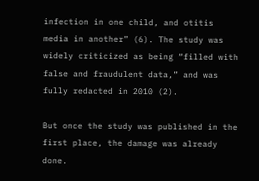infection in one child, and otitis media in another” (6). The study was widely criticized as being “filled with false and fraudulent data,” and was fully redacted in 2010 (2).

But once the study was published in the first place, the damage was already done.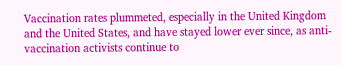Vaccination rates plummeted, especially in the United Kingdom and the United States, and have stayed lower ever since, as anti-vaccination activists continue to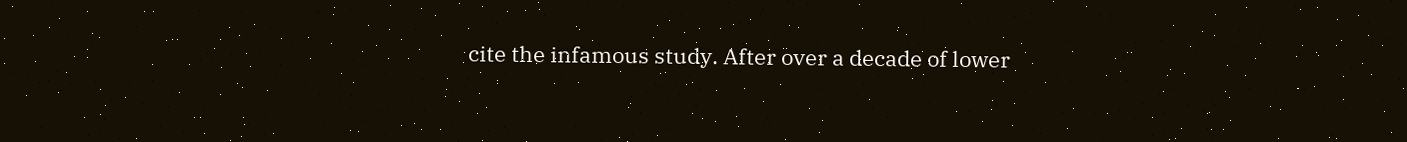cite the infamous study. After over a decade of lower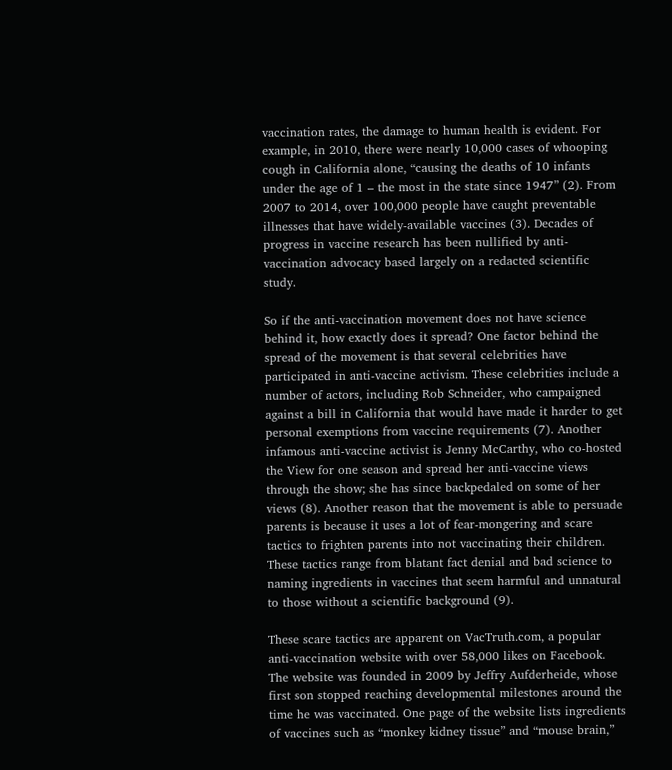vaccination rates, the damage to human health is evident. For example, in 2010, there were nearly 10,000 cases of whooping cough in California alone, “causing the deaths of 10 infants under the age of 1 – the most in the state since 1947” (2). From 2007 to 2014, over 100,000 people have caught preventable illnesses that have widely-available vaccines (3). Decades of progress in vaccine research has been nullified by anti-vaccination advocacy based largely on a redacted scientific study.

So if the anti-vaccination movement does not have science behind it, how exactly does it spread? One factor behind the spread of the movement is that several celebrities have participated in anti-vaccine activism. These celebrities include a number of actors, including Rob Schneider, who campaigned against a bill in California that would have made it harder to get personal exemptions from vaccine requirements (7). Another infamous anti-vaccine activist is Jenny McCarthy, who co-hosted the View for one season and spread her anti-vaccine views through the show; she has since backpedaled on some of her views (8). Another reason that the movement is able to persuade parents is because it uses a lot of fear-mongering and scare tactics to frighten parents into not vaccinating their children. These tactics range from blatant fact denial and bad science to naming ingredients in vaccines that seem harmful and unnatural to those without a scientific background (9).

These scare tactics are apparent on VacTruth.com, a popular anti-vaccination website with over 58,000 likes on Facebook. The website was founded in 2009 by Jeffry Aufderheide, whose first son stopped reaching developmental milestones around the time he was vaccinated. One page of the website lists ingredients of vaccines such as “monkey kidney tissue” and “mouse brain,”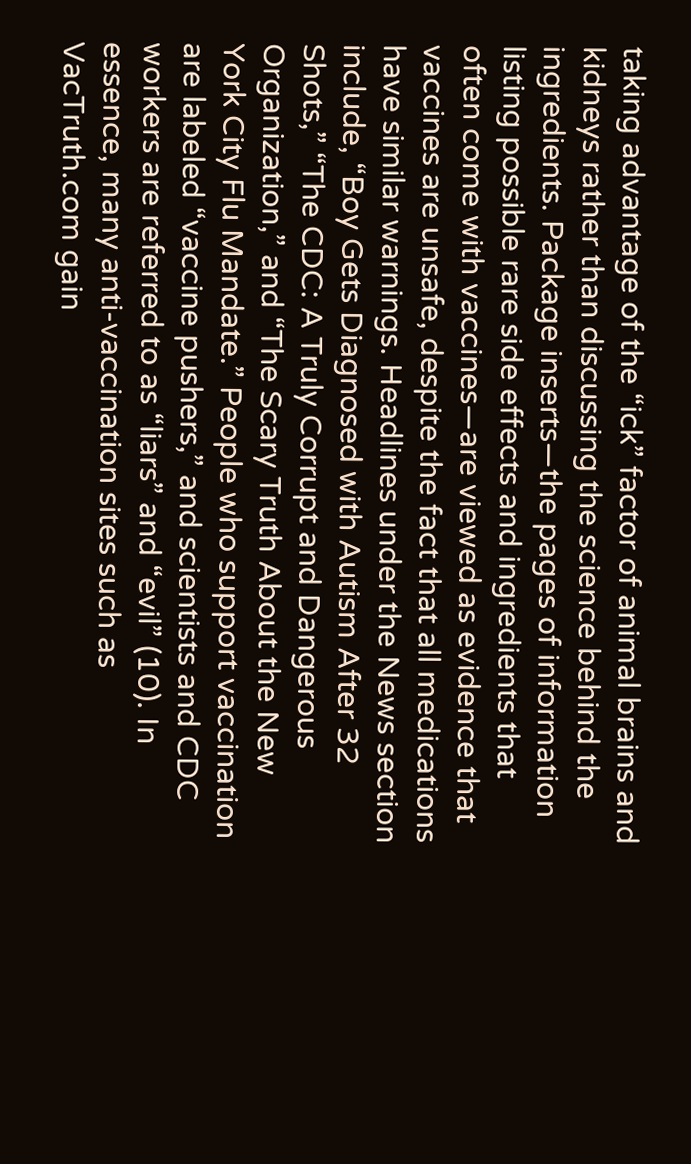taking advantage of the “ick” factor of animal brains and kidneys rather than discussing the science behind the ingredients. Package inserts—the pages of information listing possible rare side effects and ingredients that often come with vaccines—are viewed as evidence that vaccines are unsafe, despite the fact that all medications have similar warnings. Headlines under the News section include, “Boy Gets Diagnosed with Autism After 32 Shots,” “The CDC: A Truly Corrupt and Dangerous Organization,” and “The Scary Truth About the New York City Flu Mandate.” People who support vaccination are labeled “vaccine pushers,” and scientists and CDC workers are referred to as “liars” and “evil” (10). In essence, many anti-vaccination sites such as VacTruth.com gain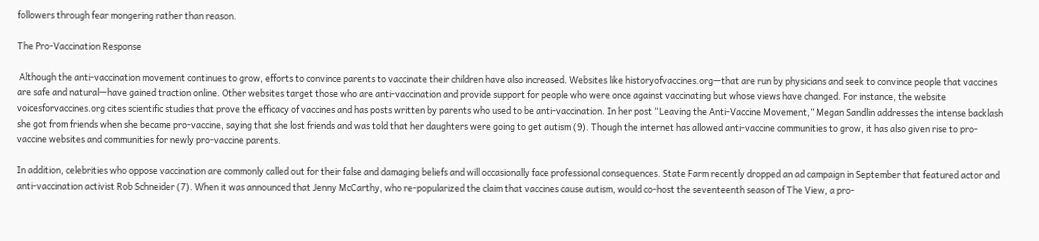followers through fear mongering rather than reason.

The Pro-Vaccination Response

 Although the anti-vaccination movement continues to grow, efforts to convince parents to vaccinate their children have also increased. Websites like historyofvaccines.org—that are run by physicians and seek to convince people that vaccines are safe and natural—have gained traction online. Other websites target those who are anti-vaccination and provide support for people who were once against vaccinating but whose views have changed. For instance, the website voicesforvaccines.org cites scientific studies that prove the efficacy of vaccines and has posts written by parents who used to be anti-vaccination. In her post “Leaving the Anti-Vaccine Movement,” Megan Sandlin addresses the intense backlash she got from friends when she became pro-vaccine, saying that she lost friends and was told that her daughters were going to get autism (9). Though the internet has allowed anti-vaccine communities to grow, it has also given rise to pro-vaccine websites and communities for newly pro-vaccine parents.

In addition, celebrities who oppose vaccination are commonly called out for their false and damaging beliefs and will occasionally face professional consequences. State Farm recently dropped an ad campaign in September that featured actor and anti-vaccination activist Rob Schneider (7). When it was announced that Jenny McCarthy, who re-popularized the claim that vaccines cause autism, would co-host the seventeenth season of The View, a pro-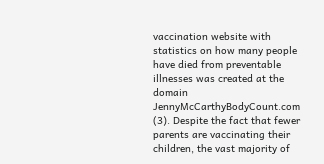vaccination website with statistics on how many people have died from preventable illnesses was created at the domain JennyMcCarthyBodyCount.com (3). Despite the fact that fewer parents are vaccinating their children, the vast majority of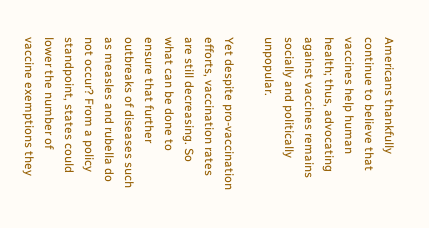Americans thankfully continue to believe that vaccines help human health; thus, advocating against vaccines remains socially and politically unpopular.

Yet despite pro-vaccination efforts, vaccination rates are still decreasing. So what can be done to ensure that further outbreaks of diseases such as measles and rubella do not occur? From a policy standpoint, states could lower the number of vaccine exemptions they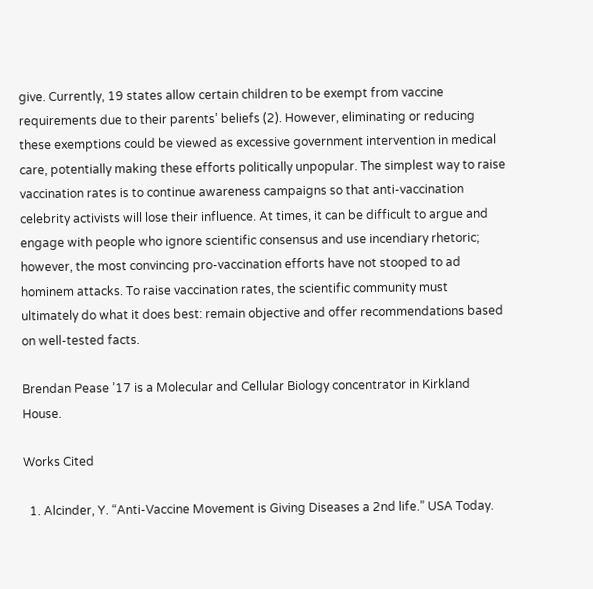give. Currently, 19 states allow certain children to be exempt from vaccine requirements due to their parents’ beliefs (2). However, eliminating or reducing these exemptions could be viewed as excessive government intervention in medical care, potentially making these efforts politically unpopular. The simplest way to raise vaccination rates is to continue awareness campaigns so that anti-vaccination celebrity activists will lose their influence. At times, it can be difficult to argue and engage with people who ignore scientific consensus and use incendiary rhetoric; however, the most convincing pro-vaccination efforts have not stooped to ad hominem attacks. To raise vaccination rates, the scientific community must ultimately do what it does best: remain objective and offer recommendations based on well-tested facts.

Brendan Pease ’17 is a Molecular and Cellular Biology concentrator in Kirkland House.

Works Cited

  1. Alcinder, Y. “Anti-Vaccine Movement is Giving Diseases a 2nd life.” USA Today.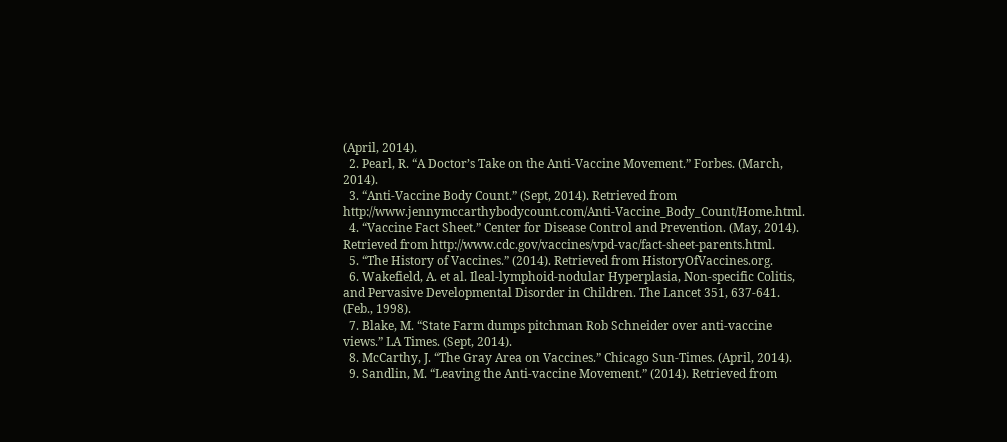(April, 2014).
  2. Pearl, R. “A Doctor’s Take on the Anti-Vaccine Movement.” Forbes. (March, 2014).
  3. “Anti-Vaccine Body Count.” (Sept, 2014). Retrieved from http://www.jennymccarthybodycount.com/Anti-Vaccine_Body_Count/Home.html.
  4. “Vaccine Fact Sheet.” Center for Disease Control and Prevention. (May, 2014). Retrieved from http://www.cdc.gov/vaccines/vpd-vac/fact-sheet-parents.html.
  5. “The History of Vaccines.” (2014). Retrieved from HistoryOfVaccines.org.
  6. Wakefield, A. et al. Ileal-lymphoid-nodular Hyperplasia, Non-specific Colitis, and Pervasive Developmental Disorder in Children. The Lancet 351, 637-641. (Feb., 1998).
  7. Blake, M. “State Farm dumps pitchman Rob Schneider over anti-vaccine views.” LA Times. (Sept, 2014).
  8. McCarthy, J. “The Gray Area on Vaccines.” Chicago Sun-Times. (April, 2014).
  9. Sandlin, M. “Leaving the Anti-vaccine Movement.” (2014). Retrieved from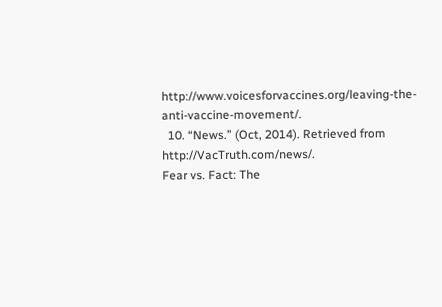http://www.voicesforvaccines.org/leaving-the-anti-vaccine-movement/.
  10. “News.” (Oct, 2014). Retrieved from http://VacTruth.com/news/.
Fear vs. Fact: The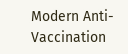Modern Anti-Vaccination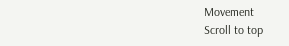Movement
Scroll to top